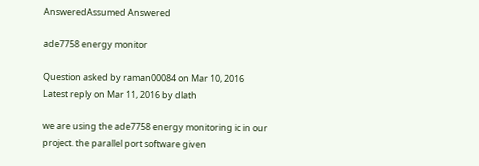AnsweredAssumed Answered

ade7758 energy monitor

Question asked by raman00084 on Mar 10, 2016
Latest reply on Mar 11, 2016 by dlath

we are using the ade7758 energy monitoring ic in our project. the parallel port software given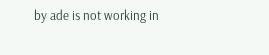by ade is not working in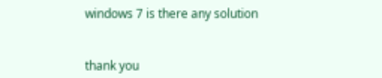windows 7 is there any solution


thank you